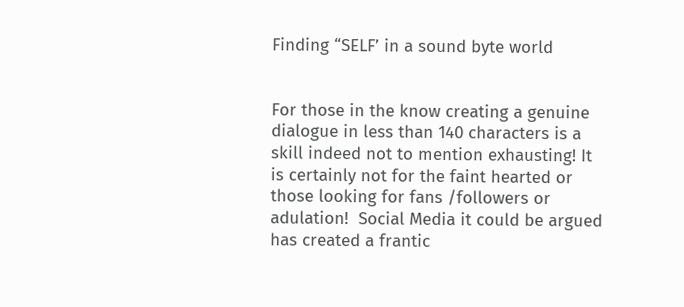Finding “SELF’ in a sound byte world


For those in the know creating a genuine dialogue in less than 140 characters is a skill indeed not to mention exhausting! It is certainly not for the faint hearted or those looking for fans /followers or adulation!  Social Media it could be argued has created a frantic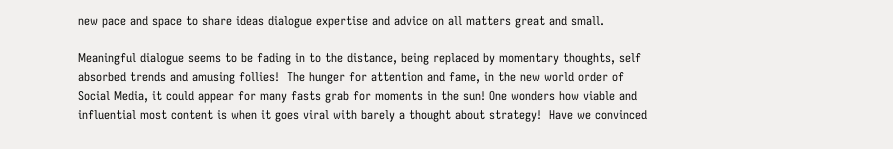new pace and space to share ideas dialogue expertise and advice on all matters great and small.

Meaningful dialogue seems to be fading in to the distance, being replaced by momentary thoughts, self absorbed trends and amusing follies!  The hunger for attention and fame, in the new world order of Social Media, it could appear for many fasts grab for moments in the sun! One wonders how viable and influential most content is when it goes viral with barely a thought about strategy!  Have we convinced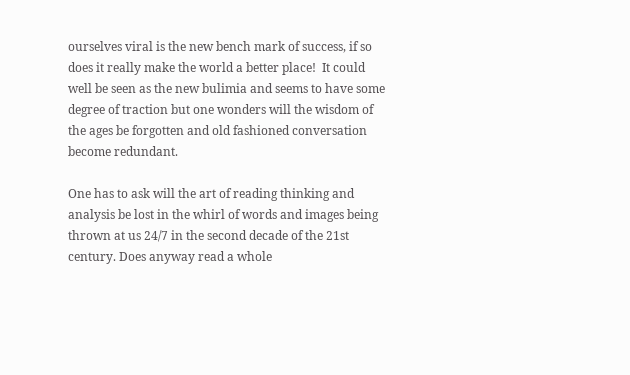ourselves viral is the new bench mark of success, if so does it really make the world a better place!  It could well be seen as the new bulimia and seems to have some degree of traction but one wonders will the wisdom of the ages be forgotten and old fashioned conversation become redundant.

One has to ask will the art of reading thinking and analysis be lost in the whirl of words and images being thrown at us 24/7 in the second decade of the 21st century. Does anyway read a whole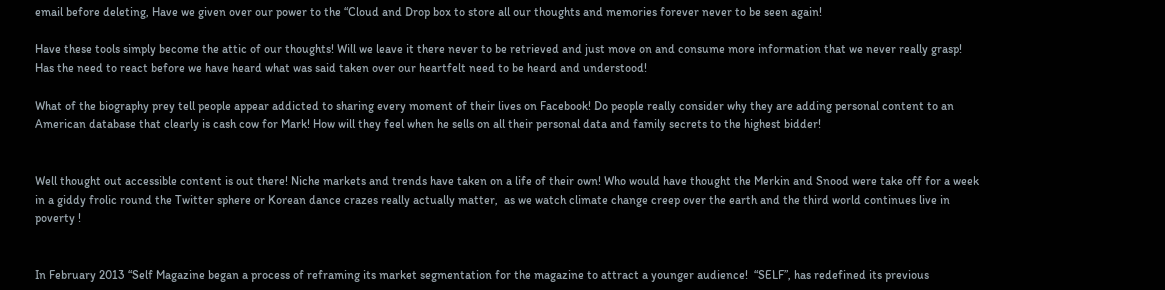email before deleting, Have we given over our power to the “Cloud and Drop box to store all our thoughts and memories forever never to be seen again!

Have these tools simply become the attic of our thoughts! Will we leave it there never to be retrieved and just move on and consume more information that we never really grasp!  Has the need to react before we have heard what was said taken over our heartfelt need to be heard and understood!

What of the biography prey tell people appear addicted to sharing every moment of their lives on Facebook! Do people really consider why they are adding personal content to an American database that clearly is cash cow for Mark! How will they feel when he sells on all their personal data and family secrets to the highest bidder!


Well thought out accessible content is out there! Niche markets and trends have taken on a life of their own! Who would have thought the Merkin and Snood were take off for a week in a giddy frolic round the Twitter sphere or Korean dance crazes really actually matter,  as we watch climate change creep over the earth and the third world continues live in poverty !


In February 2013 “Self Magazine began a process of reframing its market segmentation for the magazine to attract a younger audience!  “SELF”, has redefined its previous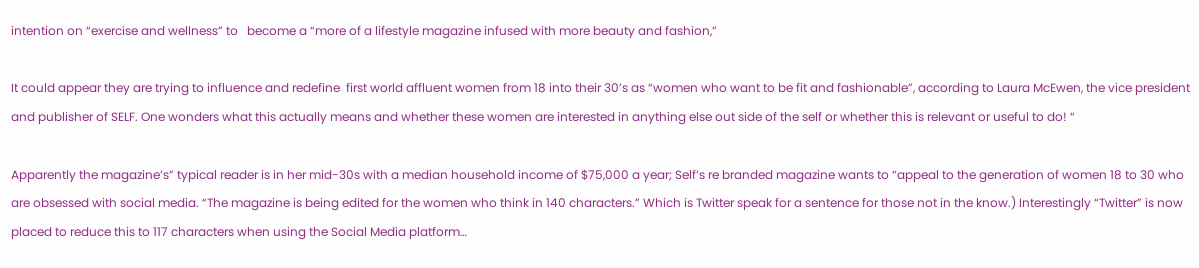intention on “exercise and wellness” to   become a “more of a lifestyle magazine infused with more beauty and fashion,”

It could appear they are trying to influence and redefine  first world affluent women from 18 into their 30’s as “women who want to be fit and fashionable”, according to Laura McEwen, the vice president and publisher of SELF. One wonders what this actually means and whether these women are interested in anything else out side of the self or whether this is relevant or useful to do! “

Apparently the magazine’s” typical reader is in her mid-30s with a median household income of $75,000 a year; Self’s re branded magazine wants to “appeal to the generation of women 18 to 30 who are obsessed with social media. “The magazine is being edited for the women who think in 140 characters.” Which is Twitter speak for a sentence for those not in the know.) Interestingly “Twitter” is now placed to reduce this to 117 characters when using the Social Media platform…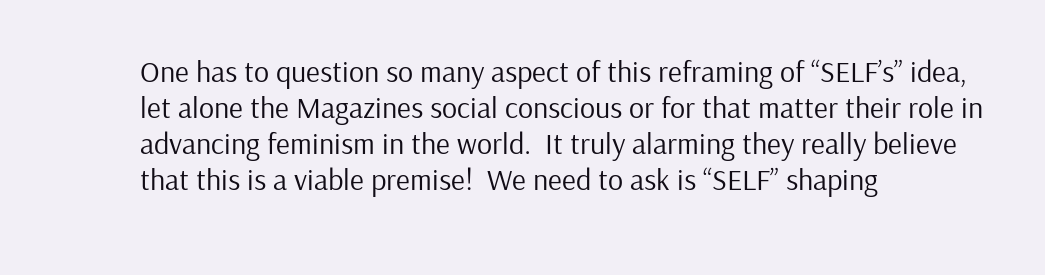One has to question so many aspect of this reframing of “SELF’s” idea, let alone the Magazines social conscious or for that matter their role in advancing feminism in the world.  It truly alarming they really believe that this is a viable premise!  We need to ask is “SELF” shaping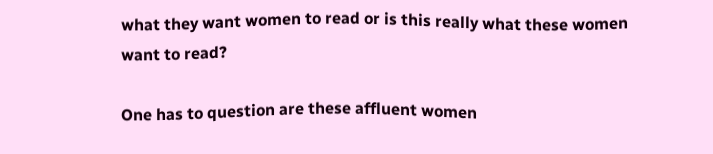what they want women to read or is this really what these women want to read?

One has to question are these affluent women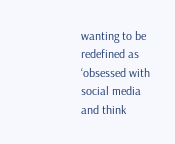wanting to be redefined as ‘obsessed with social media and think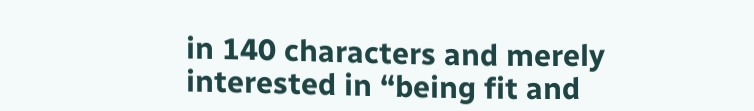in 140 characters and merely interested in “being fit and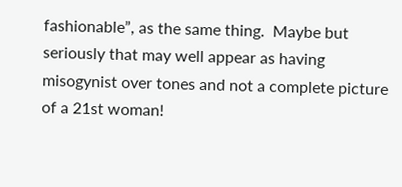fashionable”, as the same thing.  Maybe but seriously that may well appear as having misogynist over tones and not a complete picture of a 21st woman!